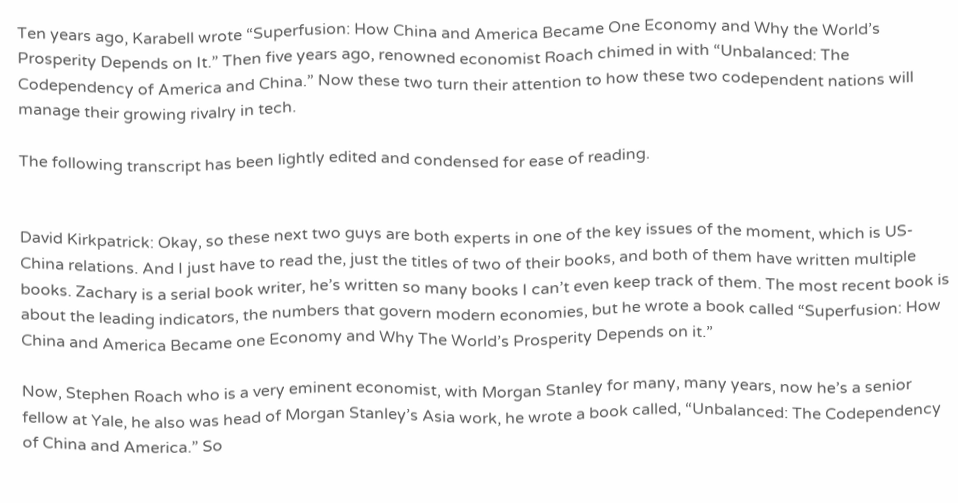Ten years ago, Karabell wrote “Superfusion: How China and America Became One Economy and Why the World’s Prosperity Depends on It.” Then five years ago, renowned economist Roach chimed in with “Unbalanced: The Codependency of America and China.” Now these two turn their attention to how these two codependent nations will manage their growing rivalry in tech.

The following transcript has been lightly edited and condensed for ease of reading.


David Kirkpatrick: Okay, so these next two guys are both experts in one of the key issues of the moment, which is US-China relations. And I just have to read the, just the titles of two of their books, and both of them have written multiple books. Zachary is a serial book writer, he’s written so many books I can’t even keep track of them. The most recent book is about the leading indicators, the numbers that govern modern economies, but he wrote a book called “Superfusion: How China and America Became one Economy and Why The World’s Prosperity Depends on it.”

Now, Stephen Roach who is a very eminent economist, with Morgan Stanley for many, many years, now he’s a senior fellow at Yale, he also was head of Morgan Stanley’s Asia work, he wrote a book called, “Unbalanced: The Codependency of China and America.” So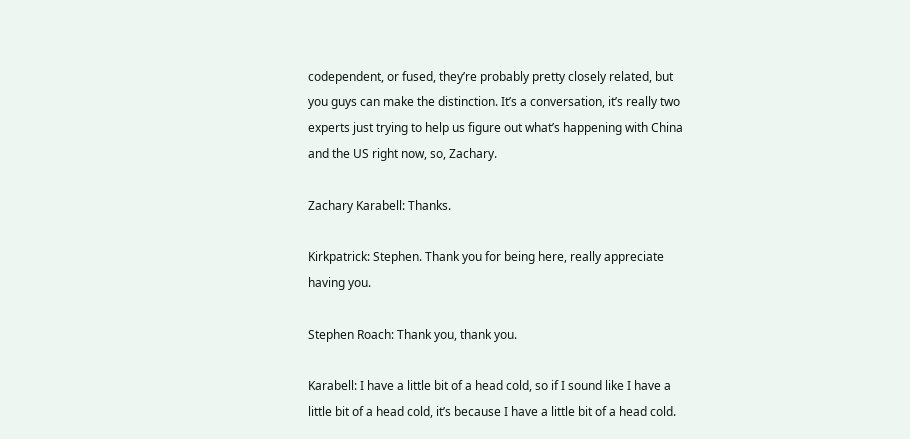codependent, or fused, they’re probably pretty closely related, but you guys can make the distinction. It’s a conversation, it’s really two experts just trying to help us figure out what’s happening with China and the US right now, so, Zachary.

Zachary Karabell: Thanks.

Kirkpatrick: Stephen. Thank you for being here, really appreciate having you.

Stephen Roach: Thank you, thank you.

Karabell: I have a little bit of a head cold, so if I sound like I have a little bit of a head cold, it’s because I have a little bit of a head cold.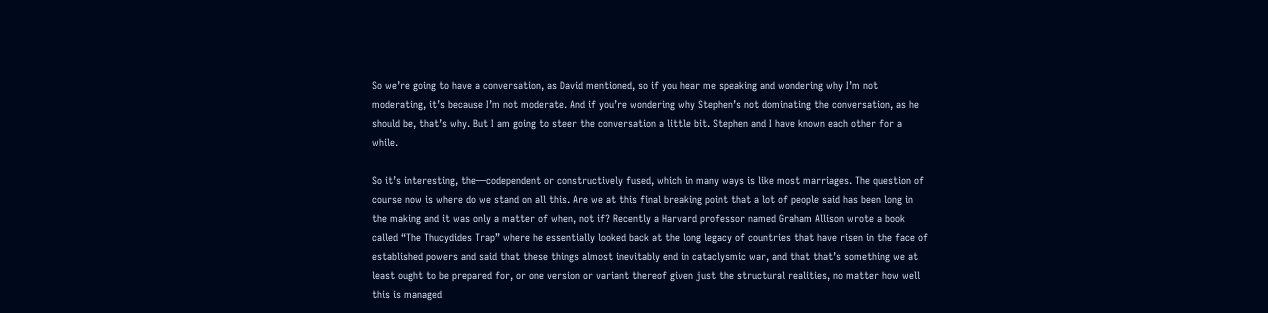So we’re going to have a conversation, as David mentioned, so if you hear me speaking and wondering why I’m not moderating, it’s because I’m not moderate. And if you’re wondering why Stephen’s not dominating the conversation, as he should be, that’s why. But I am going to steer the conversation a little bit. Stephen and I have known each other for a while.

So it’s interesting, the—codependent or constructively fused, which in many ways is like most marriages. The question of course now is where do we stand on all this. Are we at this final breaking point that a lot of people said has been long in the making and it was only a matter of when, not if? Recently a Harvard professor named Graham Allison wrote a book called “The Thucydides Trap” where he essentially looked back at the long legacy of countries that have risen in the face of established powers and said that these things almost inevitably end in cataclysmic war, and that that’s something we at least ought to be prepared for, or one version or variant thereof given just the structural realities, no matter how well this is managed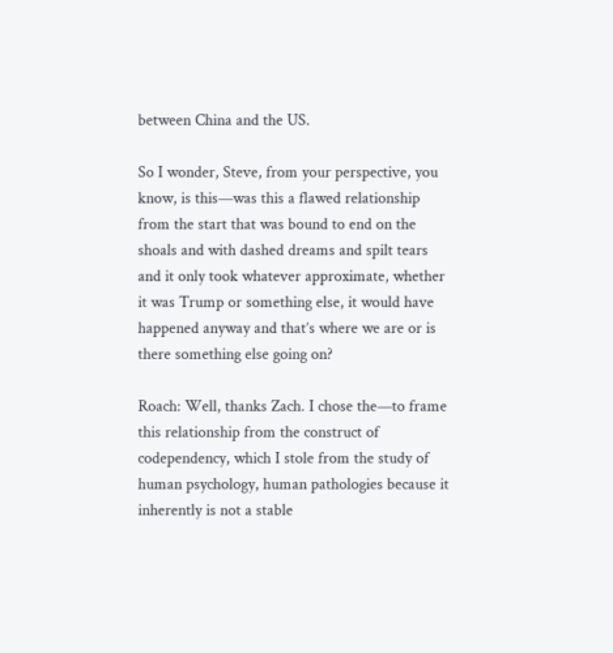between China and the US.

So I wonder, Steve, from your perspective, you know, is this—was this a flawed relationship from the start that was bound to end on the shoals and with dashed dreams and spilt tears and it only took whatever approximate, whether it was Trump or something else, it would have happened anyway and that’s where we are or is there something else going on?

Roach: Well, thanks Zach. I chose the—to frame this relationship from the construct of codependency, which I stole from the study of human psychology, human pathologies because it inherently is not a stable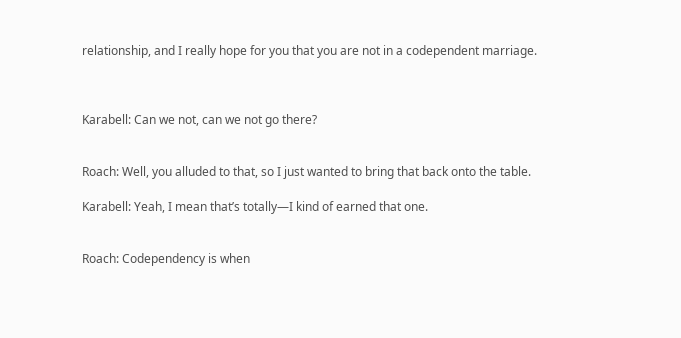relationship, and I really hope for you that you are not in a codependent marriage.



Karabell: Can we not, can we not go there?


Roach: Well, you alluded to that, so I just wanted to bring that back onto the table.

Karabell: Yeah, I mean that’s totally—I kind of earned that one.


Roach: Codependency is when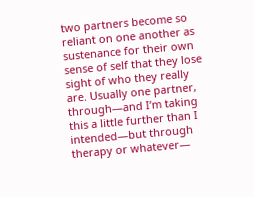two partners become so reliant on one another as sustenance for their own sense of self that they lose sight of who they really are. Usually one partner, through—and I’m taking this a little further than I intended—but through therapy or whatever—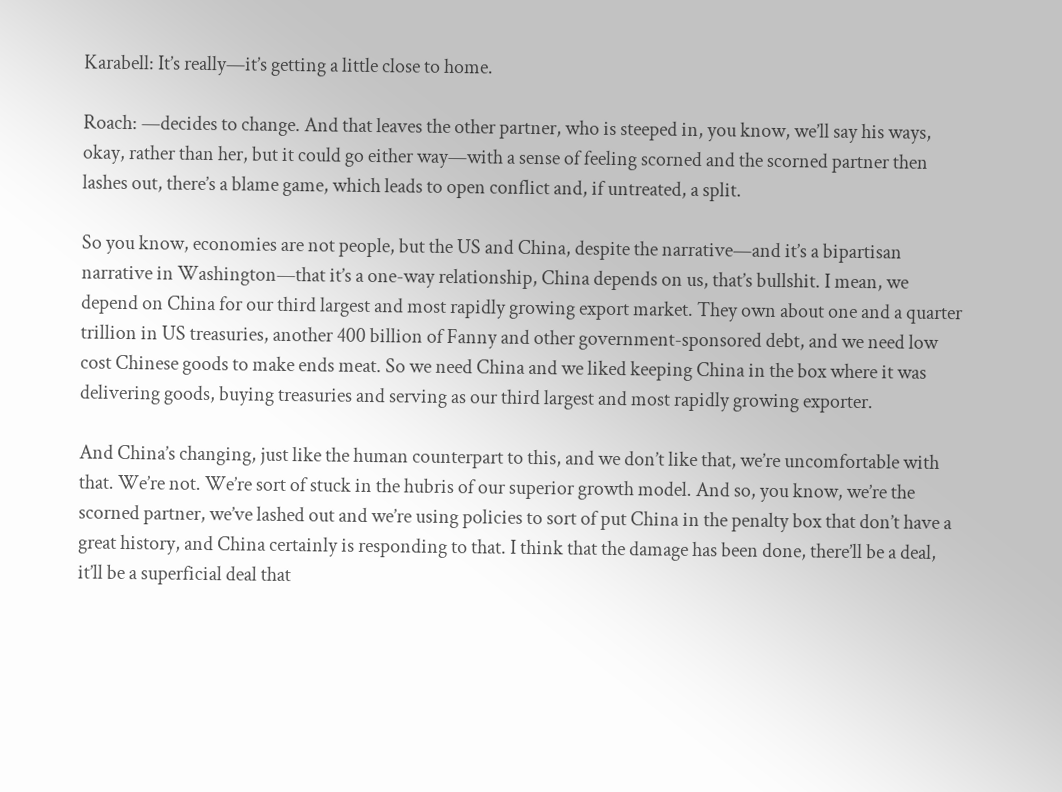Karabell: It’s really—it’s getting a little close to home.

Roach: —decides to change. And that leaves the other partner, who is steeped in, you know, we’ll say his ways, okay, rather than her, but it could go either way—with a sense of feeling scorned and the scorned partner then lashes out, there’s a blame game, which leads to open conflict and, if untreated, a split.

So you know, economies are not people, but the US and China, despite the narrative—and it’s a bipartisan narrative in Washington—that it’s a one-way relationship, China depends on us, that’s bullshit. I mean, we depend on China for our third largest and most rapidly growing export market. They own about one and a quarter trillion in US treasuries, another 400 billion of Fanny and other government-sponsored debt, and we need low cost Chinese goods to make ends meat. So we need China and we liked keeping China in the box where it was delivering goods, buying treasuries and serving as our third largest and most rapidly growing exporter.

And China’s changing, just like the human counterpart to this, and we don’t like that, we’re uncomfortable with that. We’re not. We’re sort of stuck in the hubris of our superior growth model. And so, you know, we’re the scorned partner, we’ve lashed out and we’re using policies to sort of put China in the penalty box that don’t have a great history, and China certainly is responding to that. I think that the damage has been done, there’ll be a deal, it’ll be a superficial deal that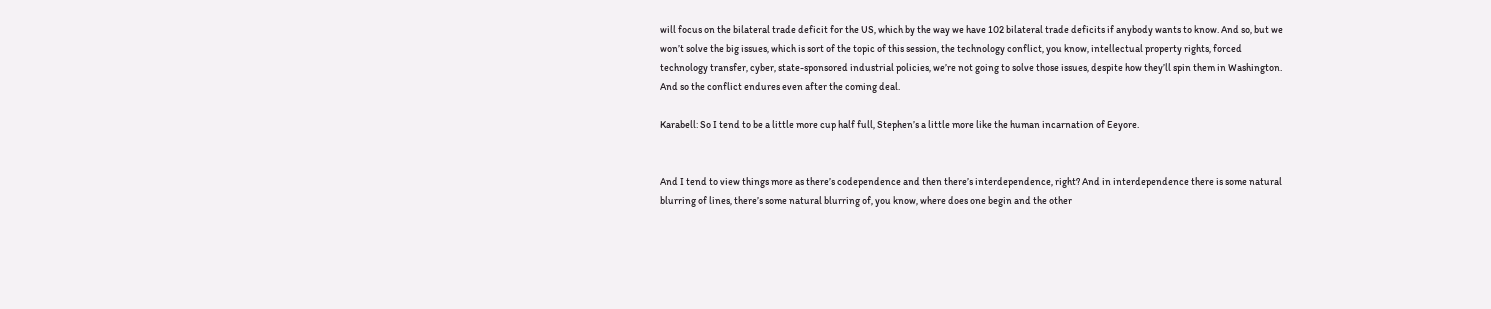will focus on the bilateral trade deficit for the US, which by the way we have 102 bilateral trade deficits if anybody wants to know. And so, but we won’t solve the big issues, which is sort of the topic of this session, the technology conflict, you know, intellectual property rights, forced technology transfer, cyber, state-sponsored industrial policies, we’re not going to solve those issues, despite how they’ll spin them in Washington. And so the conflict endures even after the coming deal.

Karabell: So I tend to be a little more cup half full, Stephen’s a little more like the human incarnation of Eeyore.


And I tend to view things more as there’s codependence and then there’s interdependence, right? And in interdependence there is some natural blurring of lines, there’s some natural blurring of, you know, where does one begin and the other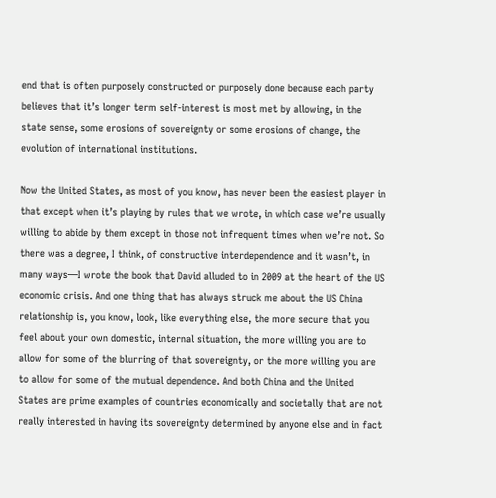end that is often purposely constructed or purposely done because each party believes that it’s longer term self-interest is most met by allowing, in the state sense, some erosions of sovereignty or some erosions of change, the evolution of international institutions.

Now the United States, as most of you know, has never been the easiest player in that except when it’s playing by rules that we wrote, in which case we’re usually willing to abide by them except in those not infrequent times when we’re not. So there was a degree, I think, of constructive interdependence and it wasn’t, in many ways—I wrote the book that David alluded to in 2009 at the heart of the US economic crisis. And one thing that has always struck me about the US China relationship is, you know, look, like everything else, the more secure that you feel about your own domestic, internal situation, the more willing you are to allow for some of the blurring of that sovereignty, or the more willing you are to allow for some of the mutual dependence. And both China and the United States are prime examples of countries economically and societally that are not really interested in having its sovereignty determined by anyone else and in fact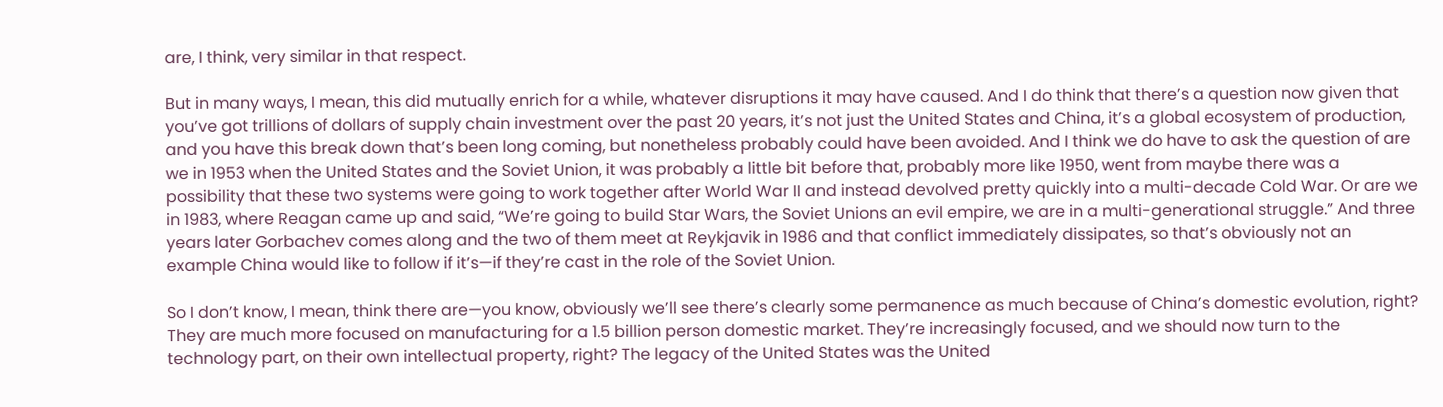are, I think, very similar in that respect.

But in many ways, I mean, this did mutually enrich for a while, whatever disruptions it may have caused. And I do think that there’s a question now given that you’ve got trillions of dollars of supply chain investment over the past 20 years, it’s not just the United States and China, it’s a global ecosystem of production, and you have this break down that’s been long coming, but nonetheless probably could have been avoided. And I think we do have to ask the question of are we in 1953 when the United States and the Soviet Union, it was probably a little bit before that, probably more like 1950, went from maybe there was a possibility that these two systems were going to work together after World War II and instead devolved pretty quickly into a multi-decade Cold War. Or are we in 1983, where Reagan came up and said, “We’re going to build Star Wars, the Soviet Unions an evil empire, we are in a multi-generational struggle.” And three years later Gorbachev comes along and the two of them meet at Reykjavik in 1986 and that conflict immediately dissipates, so that’s obviously not an example China would like to follow if it’s—if they’re cast in the role of the Soviet Union.

So I don’t know, I mean, think there are—you know, obviously we’ll see there’s clearly some permanence as much because of China’s domestic evolution, right? They are much more focused on manufacturing for a 1.5 billion person domestic market. They’re increasingly focused, and we should now turn to the technology part, on their own intellectual property, right? The legacy of the United States was the United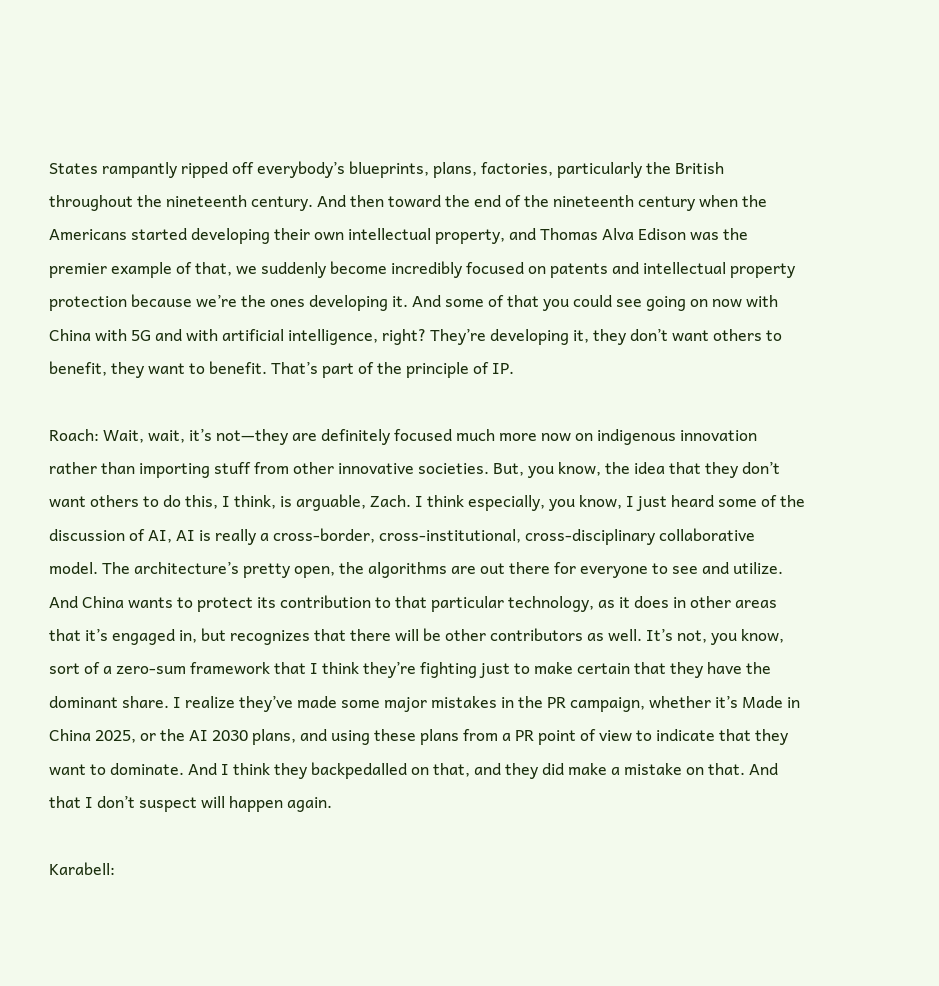States rampantly ripped off everybody’s blueprints, plans, factories, particularly the British throughout the nineteenth century. And then toward the end of the nineteenth century when the Americans started developing their own intellectual property, and Thomas Alva Edison was the premier example of that, we suddenly become incredibly focused on patents and intellectual property protection because we’re the ones developing it. And some of that you could see going on now with China with 5G and with artificial intelligence, right? They’re developing it, they don’t want others to benefit, they want to benefit. That’s part of the principle of IP.

Roach: Wait, wait, it’s not—they are definitely focused much more now on indigenous innovation rather than importing stuff from other innovative societies. But, you know, the idea that they don’t want others to do this, I think, is arguable, Zach. I think especially, you know, I just heard some of the discussion of AI, AI is really a cross-border, cross-institutional, cross-disciplinary collaborative model. The architecture’s pretty open, the algorithms are out there for everyone to see and utilize. And China wants to protect its contribution to that particular technology, as it does in other areas that it’s engaged in, but recognizes that there will be other contributors as well. It’s not, you know, sort of a zero-sum framework that I think they’re fighting just to make certain that they have the dominant share. I realize they’ve made some major mistakes in the PR campaign, whether it’s Made in China 2025, or the AI 2030 plans, and using these plans from a PR point of view to indicate that they want to dominate. And I think they backpedalled on that, and they did make a mistake on that. And that I don’t suspect will happen again.

Karabell: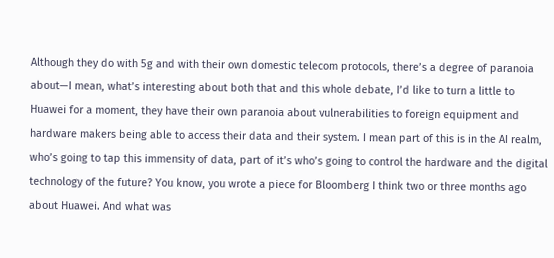Although they do with 5g and with their own domestic telecom protocols, there’s a degree of paranoia about—I mean, what’s interesting about both that and this whole debate, I’d like to turn a little to Huawei for a moment, they have their own paranoia about vulnerabilities to foreign equipment and hardware makers being able to access their data and their system. I mean part of this is in the AI realm, who’s going to tap this immensity of data, part of it’s who’s going to control the hardware and the digital technology of the future? You know, you wrote a piece for Bloomberg I think two or three months ago about Huawei. And what was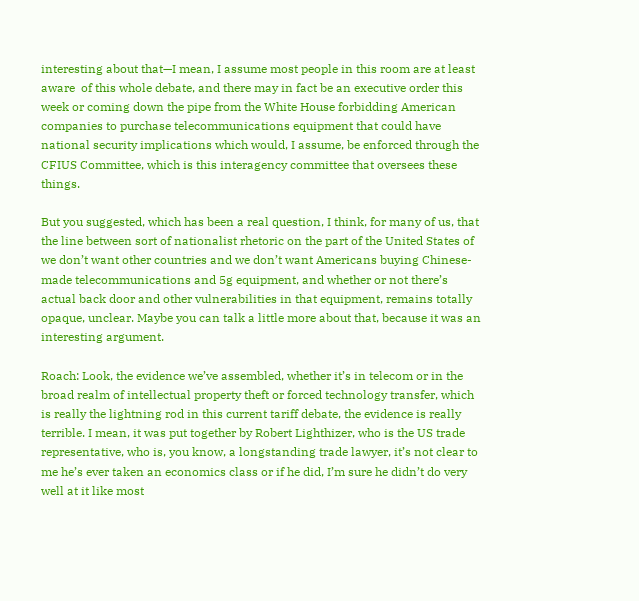interesting about that—I mean, I assume most people in this room are at least aware  of this whole debate, and there may in fact be an executive order this week or coming down the pipe from the White House forbidding American companies to purchase telecommunications equipment that could have national security implications which would, I assume, be enforced through the CFIUS Committee, which is this interagency committee that oversees these things.

But you suggested, which has been a real question, I think, for many of us, that the line between sort of nationalist rhetoric on the part of the United States of we don’t want other countries and we don’t want Americans buying Chinese-made telecommunications and 5g equipment, and whether or not there’s actual back door and other vulnerabilities in that equipment, remains totally opaque, unclear. Maybe you can talk a little more about that, because it was an interesting argument.

Roach: Look, the evidence we’ve assembled, whether it’s in telecom or in the broad realm of intellectual property theft or forced technology transfer, which is really the lightning rod in this current tariff debate, the evidence is really terrible. I mean, it was put together by Robert Lighthizer, who is the US trade representative, who is, you know, a longstanding trade lawyer, it’s not clear to me he’s ever taken an economics class or if he did, I’m sure he didn’t do very well at it like most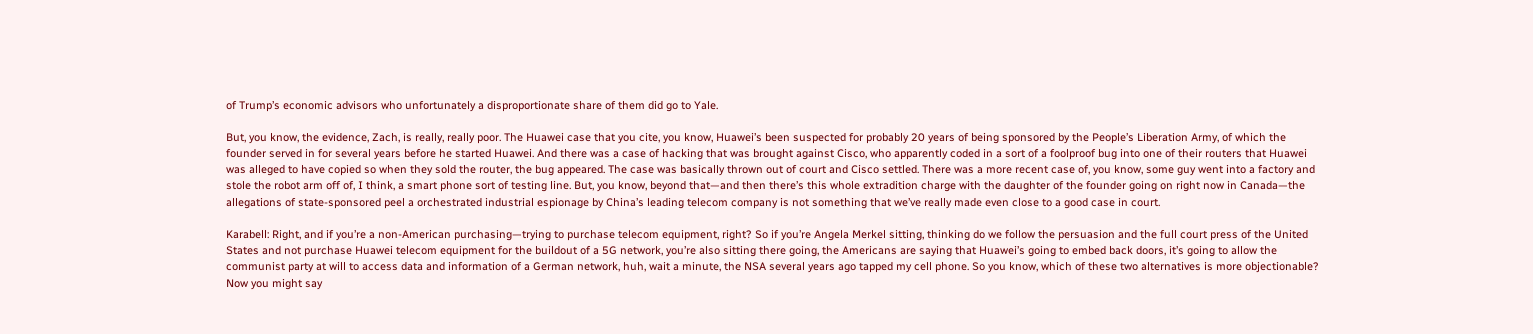of Trump’s economic advisors who unfortunately a disproportionate share of them did go to Yale.

But, you know, the evidence, Zach, is really, really poor. The Huawei case that you cite, you know, Huawei’s been suspected for probably 20 years of being sponsored by the People’s Liberation Army, of which the founder served in for several years before he started Huawei. And there was a case of hacking that was brought against Cisco, who apparently coded in a sort of a foolproof bug into one of their routers that Huawei was alleged to have copied so when they sold the router, the bug appeared. The case was basically thrown out of court and Cisco settled. There was a more recent case of, you know, some guy went into a factory and stole the robot arm off of, I think, a smart phone sort of testing line. But, you know, beyond that—and then there’s this whole extradition charge with the daughter of the founder going on right now in Canada—the allegations of state-sponsored peel a orchestrated industrial espionage by China’s leading telecom company is not something that we’ve really made even close to a good case in court.

Karabell: Right, and if you’re a non-American purchasing—trying to purchase telecom equipment, right? So if you’re Angela Merkel sitting, thinking do we follow the persuasion and the full court press of the United States and not purchase Huawei telecom equipment for the buildout of a 5G network, you’re also sitting there going, the Americans are saying that Huawei’s going to embed back doors, it’s going to allow the communist party at will to access data and information of a German network, huh, wait a minute, the NSA several years ago tapped my cell phone. So you know, which of these two alternatives is more objectionable? Now you might say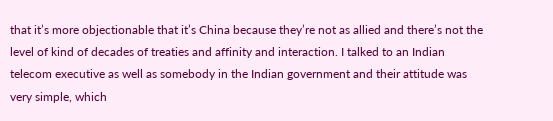that it’s more objectionable that it’s China because they’re not as allied and there’s not the level of kind of decades of treaties and affinity and interaction. I talked to an Indian telecom executive as well as somebody in the Indian government and their attitude was very simple, which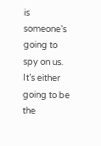is someone’s going to spy on us. It’s either going to be the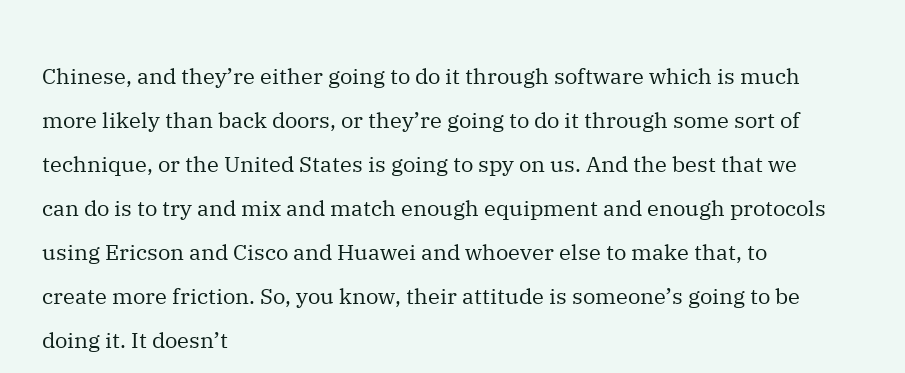Chinese, and they’re either going to do it through software which is much more likely than back doors, or they’re going to do it through some sort of technique, or the United States is going to spy on us. And the best that we can do is to try and mix and match enough equipment and enough protocols using Ericson and Cisco and Huawei and whoever else to make that, to create more friction. So, you know, their attitude is someone’s going to be doing it. It doesn’t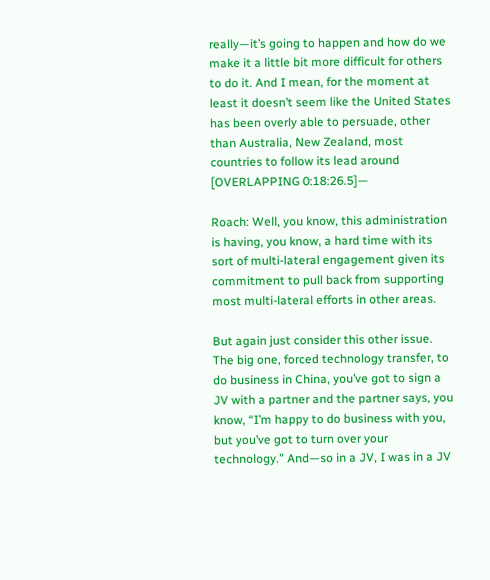really—it’s going to happen and how do we make it a little bit more difficult for others to do it. And I mean, for the moment at least it doesn’t seem like the United States has been overly able to persuade, other than Australia, New Zealand, most countries to follow its lead around [OVERLAPPING 0:18:26.5]—

Roach: Well, you know, this administration is having, you know, a hard time with its sort of multi-lateral engagement given its commitment to pull back from supporting most multi-lateral efforts in other areas.

But again just consider this other issue. The big one, forced technology transfer, to do business in China, you’ve got to sign a JV with a partner and the partner says, you know, “I’m happy to do business with you, but you’ve got to turn over your technology.” And—so in a JV, I was in a JV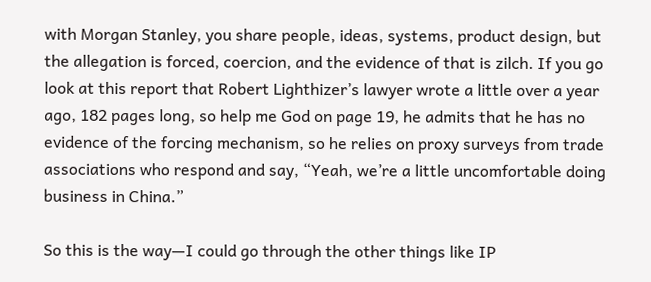with Morgan Stanley, you share people, ideas, systems, product design, but the allegation is forced, coercion, and the evidence of that is zilch. If you go look at this report that Robert Lighthizer’s lawyer wrote a little over a year ago, 182 pages long, so help me God on page 19, he admits that he has no evidence of the forcing mechanism, so he relies on proxy surveys from trade associations who respond and say, “Yeah, we’re a little uncomfortable doing business in China.”

So this is the way—I could go through the other things like IP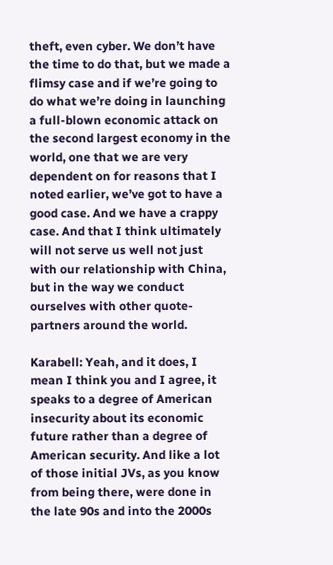theft, even cyber. We don’t have the time to do that, but we made a flimsy case and if we’re going to do what we’re doing in launching a full-blown economic attack on the second largest economy in the world, one that we are very dependent on for reasons that I noted earlier, we’ve got to have a good case. And we have a crappy case. And that I think ultimately will not serve us well not just with our relationship with China, but in the way we conduct ourselves with other quote-partners around the world.

Karabell: Yeah, and it does, I mean I think you and I agree, it speaks to a degree of American insecurity about its economic future rather than a degree of American security. And like a lot of those initial JVs, as you know from being there, were done in the late 90s and into the 2000s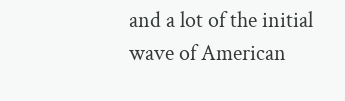and a lot of the initial wave of American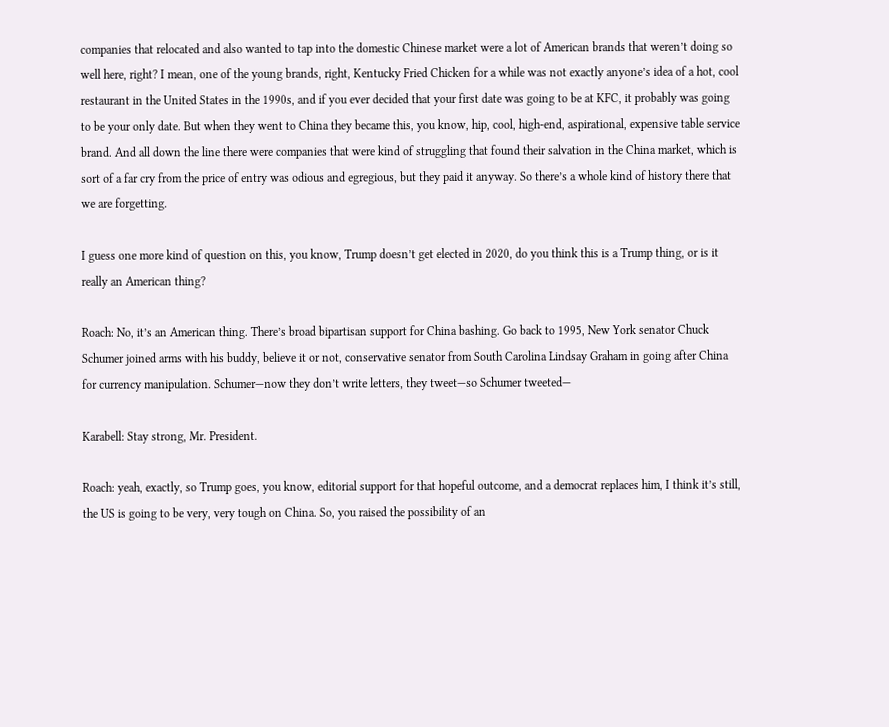companies that relocated and also wanted to tap into the domestic Chinese market were a lot of American brands that weren’t doing so well here, right? I mean, one of the young brands, right, Kentucky Fried Chicken for a while was not exactly anyone’s idea of a hot, cool restaurant in the United States in the 1990s, and if you ever decided that your first date was going to be at KFC, it probably was going to be your only date. But when they went to China they became this, you know, hip, cool, high-end, aspirational, expensive table service brand. And all down the line there were companies that were kind of struggling that found their salvation in the China market, which is sort of a far cry from the price of entry was odious and egregious, but they paid it anyway. So there’s a whole kind of history there that we are forgetting.

I guess one more kind of question on this, you know, Trump doesn’t get elected in 2020, do you think this is a Trump thing, or is it really an American thing?

Roach: No, it’s an American thing. There’s broad bipartisan support for China bashing. Go back to 1995, New York senator Chuck Schumer joined arms with his buddy, believe it or not, conservative senator from South Carolina Lindsay Graham in going after China for currency manipulation. Schumer—now they don’t write letters, they tweet—so Schumer tweeted—

Karabell: Stay strong, Mr. President.

Roach: yeah, exactly, so Trump goes, you know, editorial support for that hopeful outcome, and a democrat replaces him, I think it’s still, the US is going to be very, very tough on China. So, you raised the possibility of an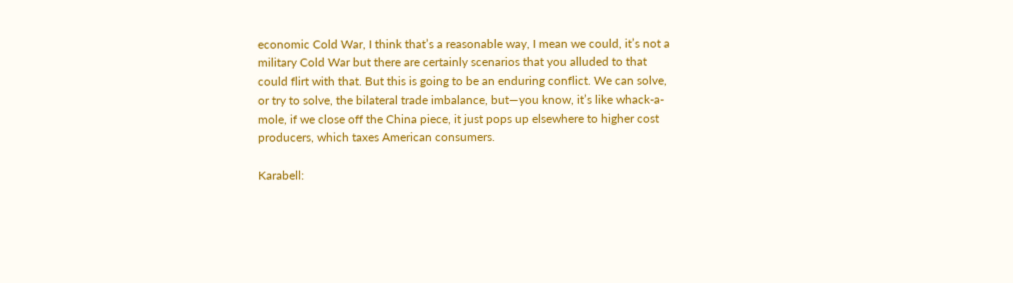economic Cold War, I think that’s a reasonable way, I mean we could, it’s not a military Cold War but there are certainly scenarios that you alluded to that could flirt with that. But this is going to be an enduring conflict. We can solve, or try to solve, the bilateral trade imbalance, but—you know, it’s like whack-a-mole, if we close off the China piece, it just pops up elsewhere to higher cost producers, which taxes American consumers.

Karabell: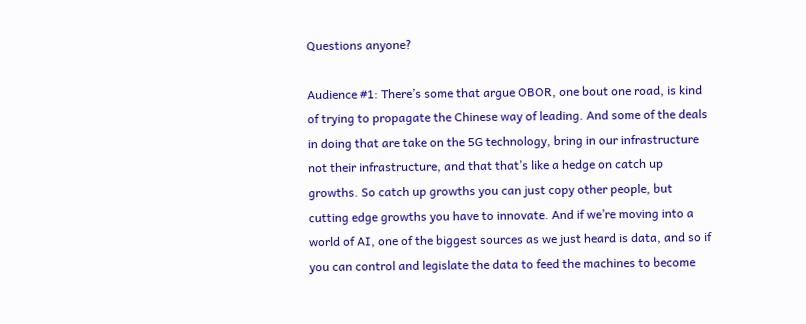Questions anyone?

Audience #1: There’s some that argue OBOR, one bout one road, is kind of trying to propagate the Chinese way of leading. And some of the deals in doing that are take on the 5G technology, bring in our infrastructure not their infrastructure, and that that’s like a hedge on catch up growths. So catch up growths you can just copy other people, but cutting edge growths you have to innovate. And if we’re moving into a world of AI, one of the biggest sources as we just heard is data, and so if you can control and legislate the data to feed the machines to become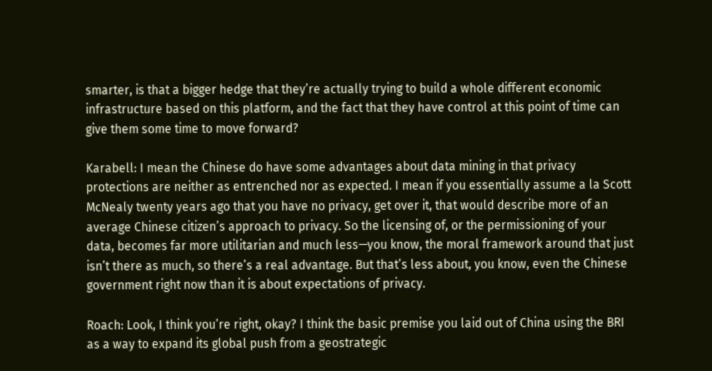smarter, is that a bigger hedge that they’re actually trying to build a whole different economic infrastructure based on this platform, and the fact that they have control at this point of time can give them some time to move forward?

Karabell: I mean the Chinese do have some advantages about data mining in that privacy protections are neither as entrenched nor as expected. I mean if you essentially assume a la Scott McNealy twenty years ago that you have no privacy, get over it, that would describe more of an average Chinese citizen’s approach to privacy. So the licensing of, or the permissioning of your data, becomes far more utilitarian and much less—you know, the moral framework around that just isn’t there as much, so there’s a real advantage. But that’s less about, you know, even the Chinese government right now than it is about expectations of privacy.

Roach: Look, I think you’re right, okay? I think the basic premise you laid out of China using the BRI as a way to expand its global push from a geostrategic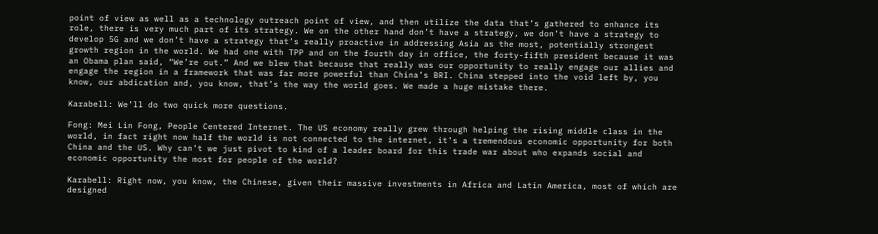point of view as well as a technology outreach point of view, and then utilize the data that’s gathered to enhance its role, there is very much part of its strategy. We on the other hand don’t have a strategy, we don’t have a strategy to develop 5G and we don’t have a strategy that’s really proactive in addressing Asia as the most, potentially strongest growth region in the world. We had one with TPP and on the fourth day in office, the forty-fifth president because it was an Obama plan said, “We’re out.” And we blew that because that really was our opportunity to really engage our allies and engage the region in a framework that was far more powerful than China’s BRI. China stepped into the void left by, you know, our abdication and, you know, that’s the way the world goes. We made a huge mistake there.

Karabell: We’ll do two quick more questions.

Fong: Mei Lin Fong, People Centered Internet. The US economy really grew through helping the rising middle class in the world, in fact right now half the world is not connected to the internet, it’s a tremendous economic opportunity for both China and the US. Why can’t we just pivot to kind of a leader board for this trade war about who expands social and economic opportunity the most for people of the world?

Karabell: Right now, you know, the Chinese, given their massive investments in Africa and Latin America, most of which are designed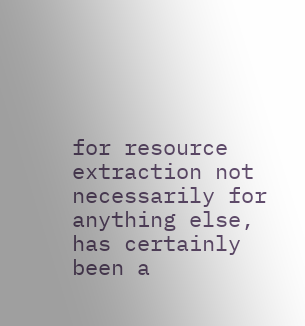for resource extraction not necessarily for anything else, has certainly been a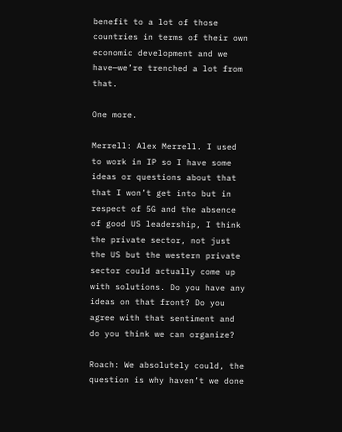benefit to a lot of those countries in terms of their own economic development and we have—we’re trenched a lot from that.

One more.

Merrell: Alex Merrell. I used to work in IP so I have some ideas or questions about that that I won’t get into but in respect of 5G and the absence of good US leadership, I think the private sector, not just the US but the western private sector could actually come up with solutions. Do you have any ideas on that front? Do you agree with that sentiment and do you think we can organize?

Roach: We absolutely could, the question is why haven’t we done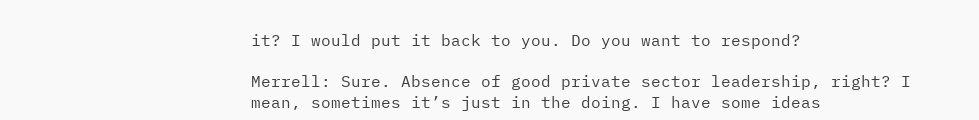it? I would put it back to you. Do you want to respond?

Merrell: Sure. Absence of good private sector leadership, right? I mean, sometimes it’s just in the doing. I have some ideas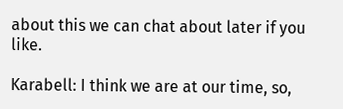about this we can chat about later if you like.

Karabell: I think we are at our time, so,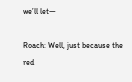we’ll let—

Roach: Well, just because the red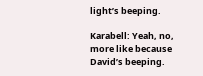light’s beeping.

Karabell: Yeah, no, more like because David’s beeping.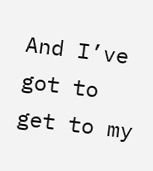And I’ve got to get to my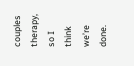couples therapy, so I think we’re done.